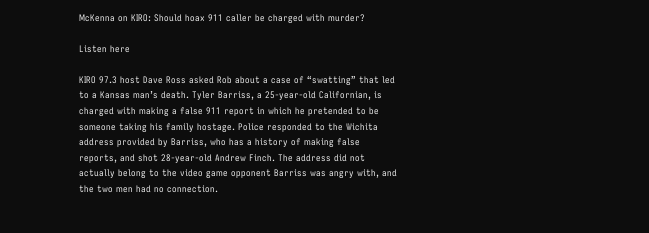McKenna on KIRO: Should hoax 911 caller be charged with murder?

Listen here

KIRO 97.3 host Dave Ross asked Rob about a case of “swatting” that led to a Kansas man’s death. Tyler Barriss, a 25-year-old Californian, is charged with making a false 911 report in which he pretended to be someone taking his family hostage. Police responded to the Wichita address provided by Barriss, who has a history of making false reports, and shot 28-year-old Andrew Finch. The address did not actually belong to the video game opponent Barriss was angry with, and the two men had no connection.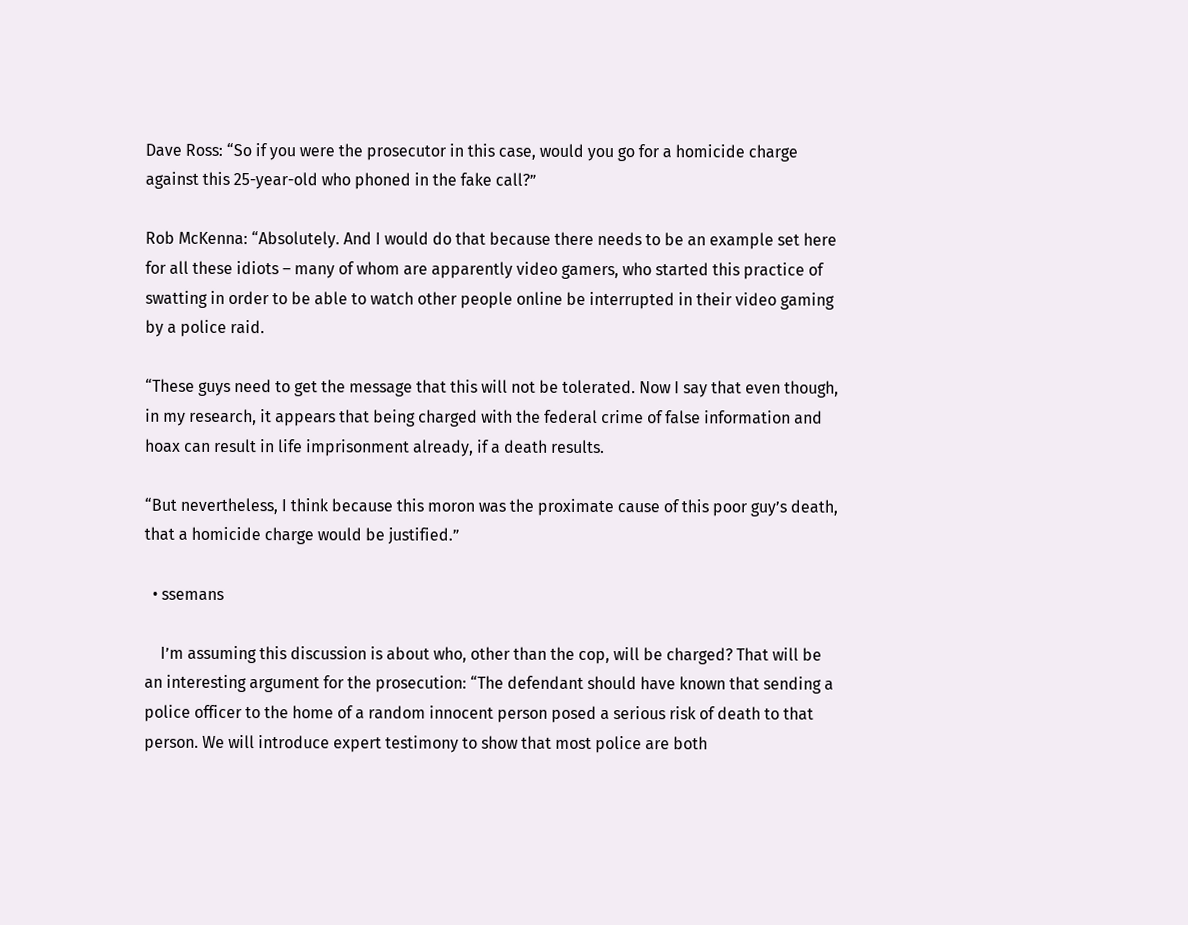Dave Ross: “So if you were the prosecutor in this case, would you go for a homicide charge against this 25-year-old who phoned in the fake call?”

Rob McKenna: “Absolutely. And I would do that because there needs to be an example set here for all these idiots – many of whom are apparently video gamers, who started this practice of swatting in order to be able to watch other people online be interrupted in their video gaming by a police raid.

“These guys need to get the message that this will not be tolerated. Now I say that even though, in my research, it appears that being charged with the federal crime of false information and hoax can result in life imprisonment already, if a death results.

“But nevertheless, I think because this moron was the proximate cause of this poor guy’s death, that a homicide charge would be justified.”

  • ssemans

    I’m assuming this discussion is about who, other than the cop, will be charged? That will be an interesting argument for the prosecution: “The defendant should have known that sending a police officer to the home of a random innocent person posed a serious risk of death to that person. We will introduce expert testimony to show that most police are both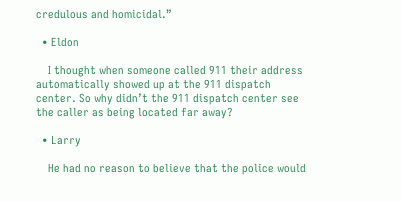credulous and homicidal.”

  • Eldon

    I thought when someone called 911 their address automatically showed up at the 911 dispatch center. So why didn’t the 911 dispatch center see the caller as being located far away?

  • Larry

    He had no reason to believe that the police would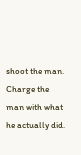shoot the man. Charge the man with what he actually did.